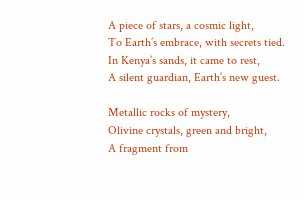A piece of stars, a cosmic light,
To Earth’s embrace, with secrets tied.
In Kenya’s sands, it came to rest,
A silent guardian, Earth’s new guest.

Metallic rocks of mystery,
Olivine crystals, green and bright,
A fragment from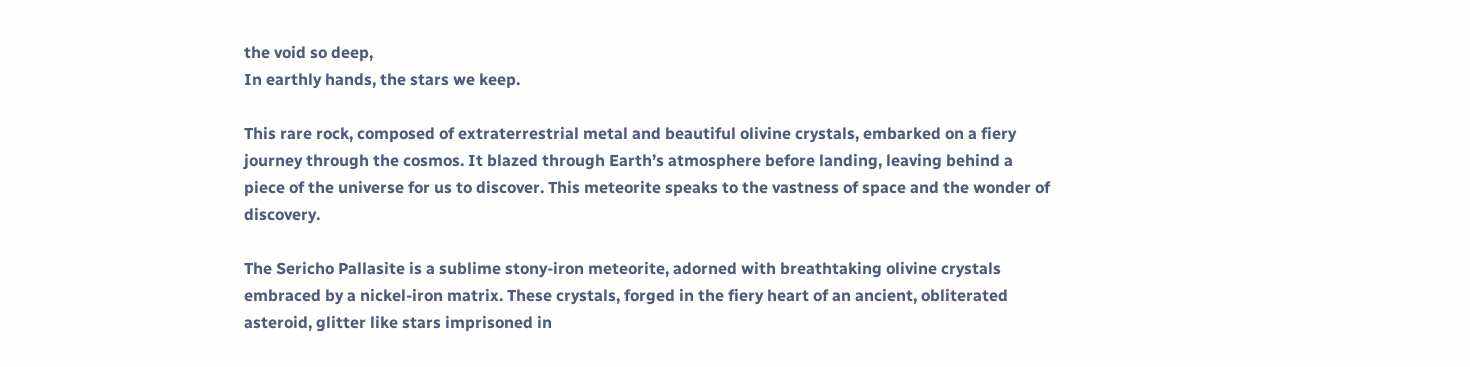the void so deep,
In earthly hands, the stars we keep.

This rare rock, composed of extraterrestrial metal and beautiful olivine crystals, embarked on a fiery journey through the cosmos. It blazed through Earth’s atmosphere before landing, leaving behind a piece of the universe for us to discover. This meteorite speaks to the vastness of space and the wonder of discovery.

The Sericho Pallasite is a sublime stony-iron meteorite, adorned with breathtaking olivine crystals embraced by a nickel-iron matrix. These crystals, forged in the fiery heart of an ancient, obliterated asteroid, glitter like stars imprisoned in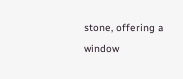stone, offering a window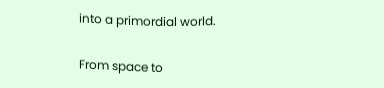into a primordial world.

From space to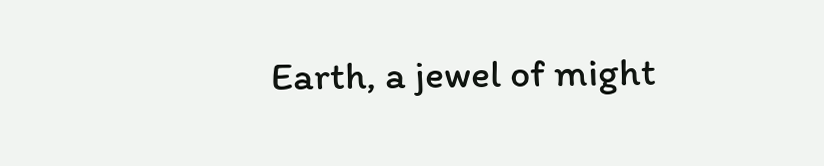Earth, a jewel of might